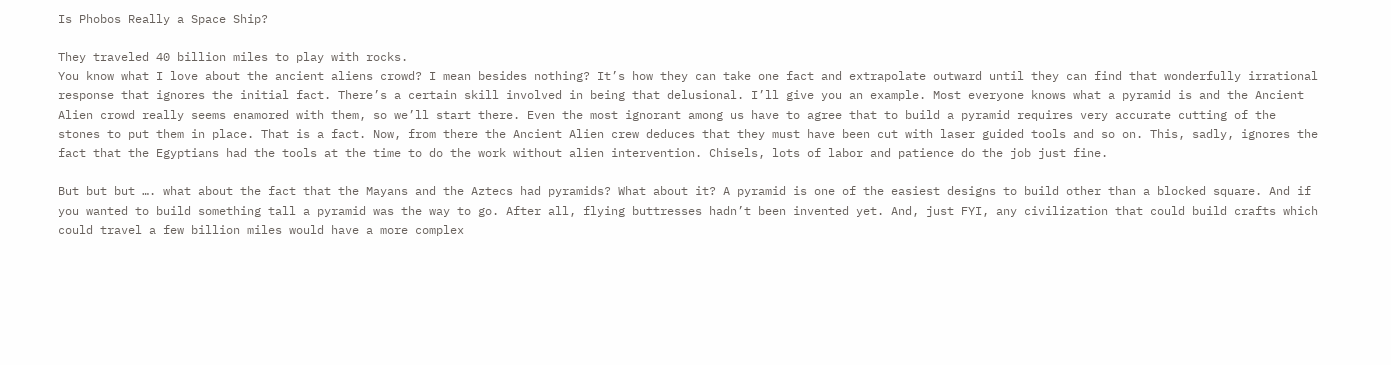Is Phobos Really a Space Ship?

They traveled 40 billion miles to play with rocks.
You know what I love about the ancient aliens crowd? I mean besides nothing? It’s how they can take one fact and extrapolate outward until they can find that wonderfully irrational response that ignores the initial fact. There’s a certain skill involved in being that delusional. I’ll give you an example. Most everyone knows what a pyramid is and the Ancient Alien crowd really seems enamored with them, so we’ll start there. Even the most ignorant among us have to agree that to build a pyramid requires very accurate cutting of the stones to put them in place. That is a fact. Now, from there the Ancient Alien crew deduces that they must have been cut with laser guided tools and so on. This, sadly, ignores the fact that the Egyptians had the tools at the time to do the work without alien intervention. Chisels, lots of labor and patience do the job just fine.

But but but …. what about the fact that the Mayans and the Aztecs had pyramids? What about it? A pyramid is one of the easiest designs to build other than a blocked square. And if you wanted to build something tall a pyramid was the way to go. After all, flying buttresses hadn’t been invented yet. And, just FYI, any civilization that could build crafts which could travel a few billion miles would have a more complex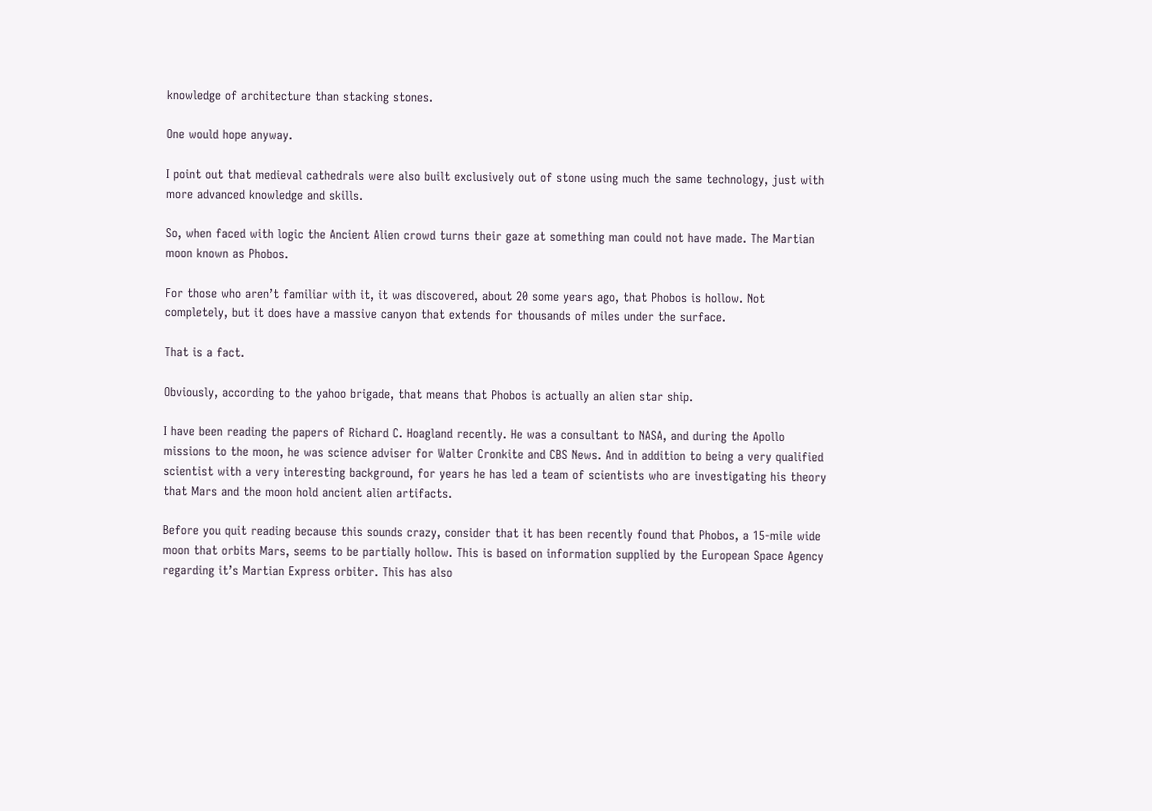knowledge of architecture than stacking stones.

One would hope anyway.

I point out that medieval cathedrals were also built exclusively out of stone using much the same technology, just with more advanced knowledge and skills.

So, when faced with logic the Ancient Alien crowd turns their gaze at something man could not have made. The Martian moon known as Phobos.

For those who aren’t familiar with it, it was discovered, about 20 some years ago, that Phobos is hollow. Not completely, but it does have a massive canyon that extends for thousands of miles under the surface.

That is a fact.

Obviously, according to the yahoo brigade, that means that Phobos is actually an alien star ship.

I have been reading the papers of Richard C. Hoagland recently. He was a consultant to NASA, and during the Apollo missions to the moon, he was science adviser for Walter Cronkite and CBS News. And in addition to being a very qualified scientist with a very interesting background, for years he has led a team of scientists who are investigating his theory that Mars and the moon hold ancient alien artifacts.

Before you quit reading because this sounds crazy, consider that it has been recently found that Phobos, a 15-mile wide moon that orbits Mars, seems to be partially hollow. This is based on information supplied by the European Space Agency regarding it’s Martian Express orbiter. This has also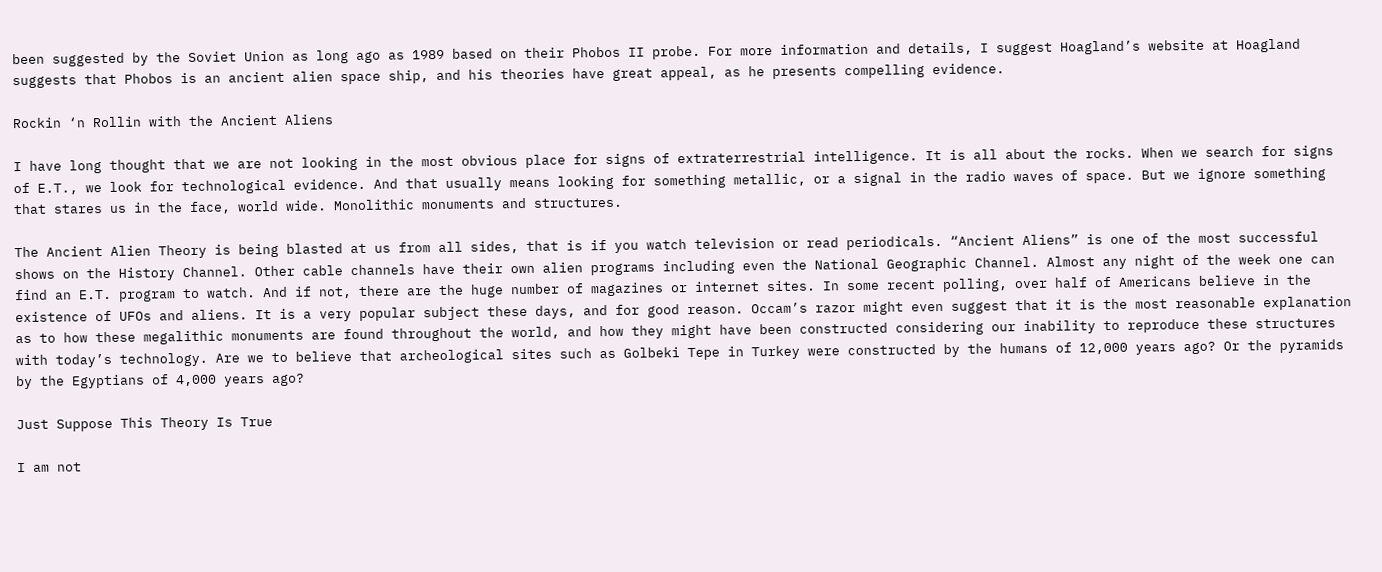been suggested by the Soviet Union as long ago as 1989 based on their Phobos II probe. For more information and details, I suggest Hoagland’s website at Hoagland suggests that Phobos is an ancient alien space ship, and his theories have great appeal, as he presents compelling evidence.

Rockin ‘n Rollin with the Ancient Aliens

I have long thought that we are not looking in the most obvious place for signs of extraterrestrial intelligence. It is all about the rocks. When we search for signs of E.T., we look for technological evidence. And that usually means looking for something metallic, or a signal in the radio waves of space. But we ignore something that stares us in the face, world wide. Monolithic monuments and structures.

The Ancient Alien Theory is being blasted at us from all sides, that is if you watch television or read periodicals. “Ancient Aliens” is one of the most successful shows on the History Channel. Other cable channels have their own alien programs including even the National Geographic Channel. Almost any night of the week one can find an E.T. program to watch. And if not, there are the huge number of magazines or internet sites. In some recent polling, over half of Americans believe in the existence of UFOs and aliens. It is a very popular subject these days, and for good reason. Occam’s razor might even suggest that it is the most reasonable explanation as to how these megalithic monuments are found throughout the world, and how they might have been constructed considering our inability to reproduce these structures with today’s technology. Are we to believe that archeological sites such as Golbeki Tepe in Turkey were constructed by the humans of 12,000 years ago? Or the pyramids by the Egyptians of 4,000 years ago?

Just Suppose This Theory Is True

I am not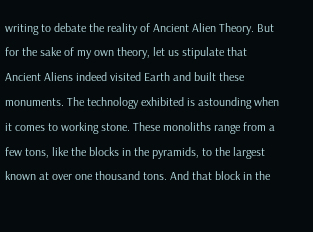writing to debate the reality of Ancient Alien Theory. But for the sake of my own theory, let us stipulate that Ancient Aliens indeed visited Earth and built these monuments. The technology exhibited is astounding when it comes to working stone. These monoliths range from a few tons, like the blocks in the pyramids, to the largest known at over one thousand tons. And that block in the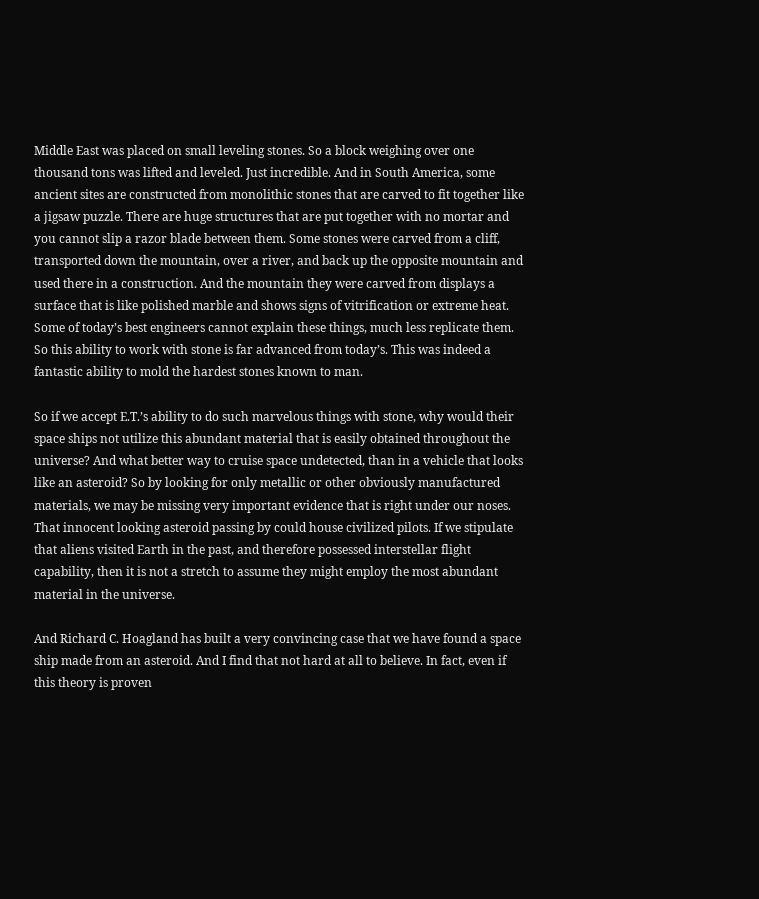Middle East was placed on small leveling stones. So a block weighing over one thousand tons was lifted and leveled. Just incredible. And in South America, some ancient sites are constructed from monolithic stones that are carved to fit together like a jigsaw puzzle. There are huge structures that are put together with no mortar and you cannot slip a razor blade between them. Some stones were carved from a cliff, transported down the mountain, over a river, and back up the opposite mountain and used there in a construction. And the mountain they were carved from displays a surface that is like polished marble and shows signs of vitrification or extreme heat. Some of today’s best engineers cannot explain these things, much less replicate them. So this ability to work with stone is far advanced from today’s. This was indeed a fantastic ability to mold the hardest stones known to man.

So if we accept E.T.’s ability to do such marvelous things with stone, why would their space ships not utilize this abundant material that is easily obtained throughout the universe? And what better way to cruise space undetected, than in a vehicle that looks like an asteroid? So by looking for only metallic or other obviously manufactured materials, we may be missing very important evidence that is right under our noses. That innocent looking asteroid passing by could house civilized pilots. If we stipulate that aliens visited Earth in the past, and therefore possessed interstellar flight capability, then it is not a stretch to assume they might employ the most abundant material in the universe.

And Richard C. Hoagland has built a very convincing case that we have found a space ship made from an asteroid. And I find that not hard at all to believe. In fact, even if this theory is proven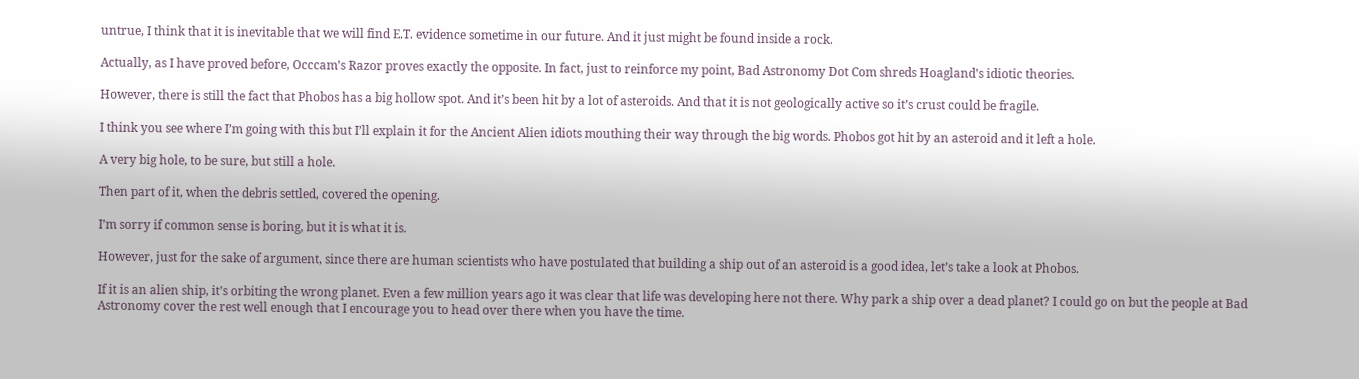untrue, I think that it is inevitable that we will find E.T. evidence sometime in our future. And it just might be found inside a rock.

Actually, as I have proved before, Occcam’s Razor proves exactly the opposite. In fact, just to reinforce my point, Bad Astronomy Dot Com shreds Hoagland’s idiotic theories.

However, there is still the fact that Phobos has a big hollow spot. And it’s been hit by a lot of asteroids. And that it is not geologically active so it’s crust could be fragile.

I think you see where I’m going with this but I’ll explain it for the Ancient Alien idiots mouthing their way through the big words. Phobos got hit by an asteroid and it left a hole.

A very big hole, to be sure, but still a hole.

Then part of it, when the debris settled, covered the opening.

I’m sorry if common sense is boring, but it is what it is.

However, just for the sake of argument, since there are human scientists who have postulated that building a ship out of an asteroid is a good idea, let’s take a look at Phobos.

If it is an alien ship, it’s orbiting the wrong planet. Even a few million years ago it was clear that life was developing here not there. Why park a ship over a dead planet? I could go on but the people at Bad Astronomy cover the rest well enough that I encourage you to head over there when you have the time.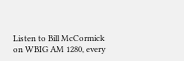Listen to Bill McCormick on WBIG AM 1280, every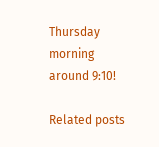Thursday morning around 9:10!

Related posts